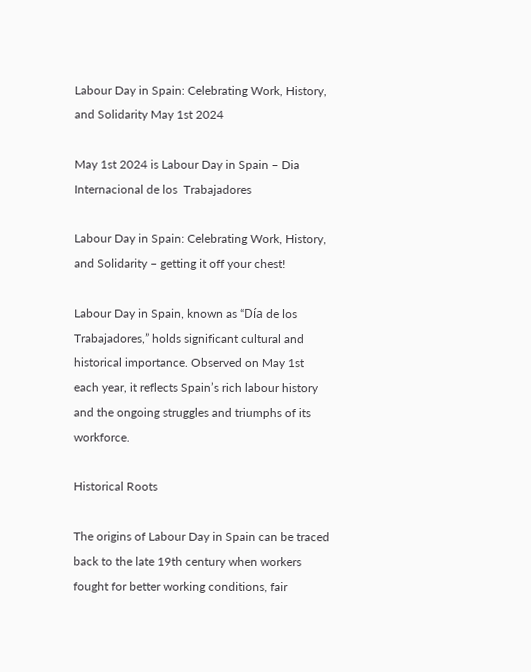Labour Day in Spain: Celebrating Work, History, and Solidarity May 1st 2024

May 1st 2024 is Labour Day in Spain – Dia Internacional de los  Trabajadores

Labour Day in Spain: Celebrating Work, History, and Solidarity – getting it off your chest!

Labour Day in Spain, known as “Día de los Trabajadores,” holds significant cultural and historical importance. Observed on May 1st each year, it reflects Spain’s rich labour history and the ongoing struggles and triumphs of its workforce.

Historical Roots

The origins of Labour Day in Spain can be traced back to the late 19th century when workers fought for better working conditions, fair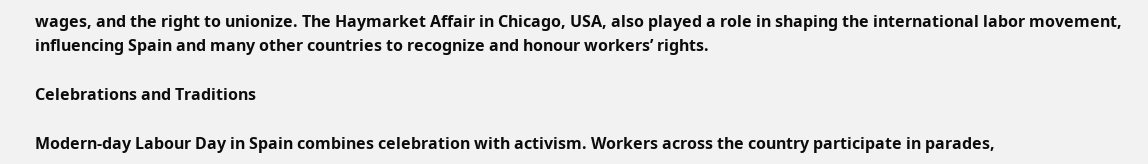wages, and the right to unionize. The Haymarket Affair in Chicago, USA, also played a role in shaping the international labor movement, influencing Spain and many other countries to recognize and honour workers’ rights.

Celebrations and Traditions

Modern-day Labour Day in Spain combines celebration with activism. Workers across the country participate in parades,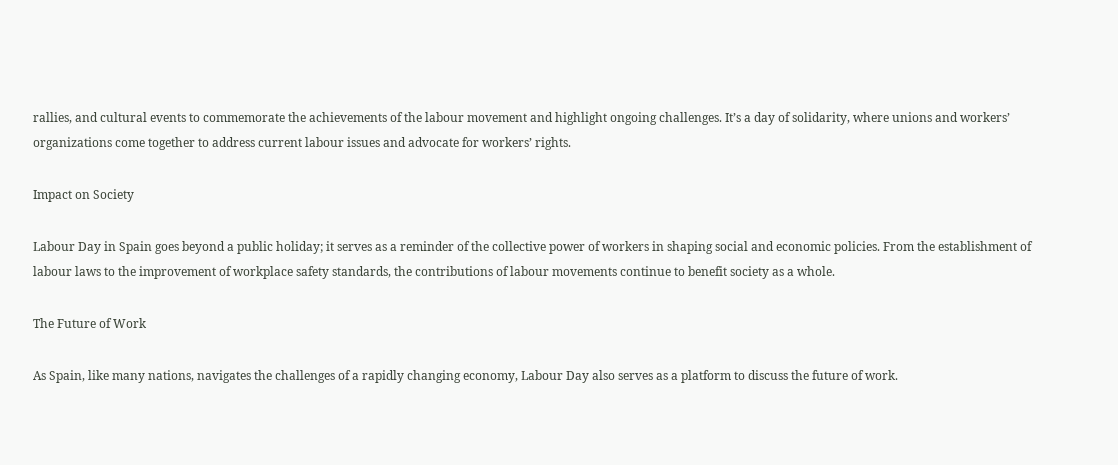rallies, and cultural events to commemorate the achievements of the labour movement and highlight ongoing challenges. It’s a day of solidarity, where unions and workers’ organizations come together to address current labour issues and advocate for workers’ rights.

Impact on Society

Labour Day in Spain goes beyond a public holiday; it serves as a reminder of the collective power of workers in shaping social and economic policies. From the establishment of labour laws to the improvement of workplace safety standards, the contributions of labour movements continue to benefit society as a whole.

The Future of Work

As Spain, like many nations, navigates the challenges of a rapidly changing economy, Labour Day also serves as a platform to discuss the future of work.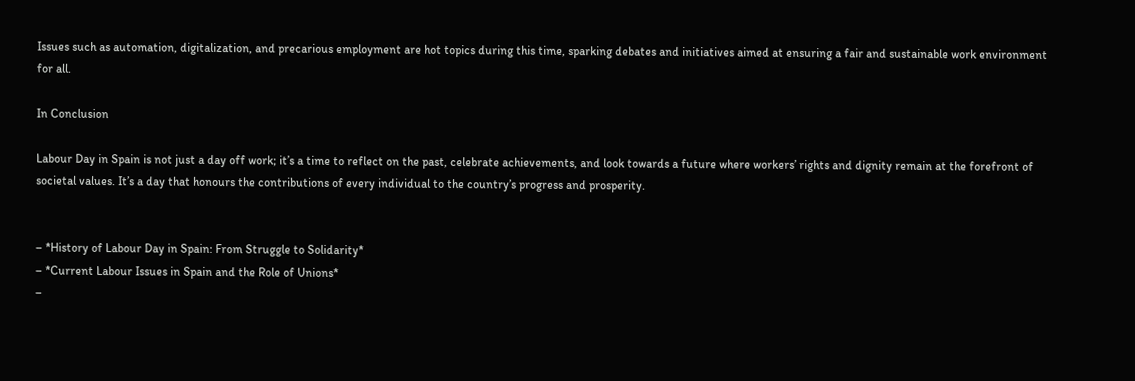Issues such as automation, digitalization, and precarious employment are hot topics during this time, sparking debates and initiatives aimed at ensuring a fair and sustainable work environment for all.

In Conclusion

Labour Day in Spain is not just a day off work; it’s a time to reflect on the past, celebrate achievements, and look towards a future where workers’ rights and dignity remain at the forefront of societal values. It’s a day that honours the contributions of every individual to the country’s progress and prosperity.


– *History of Labour Day in Spain: From Struggle to Solidarity*
– *Current Labour Issues in Spain and the Role of Unions*
–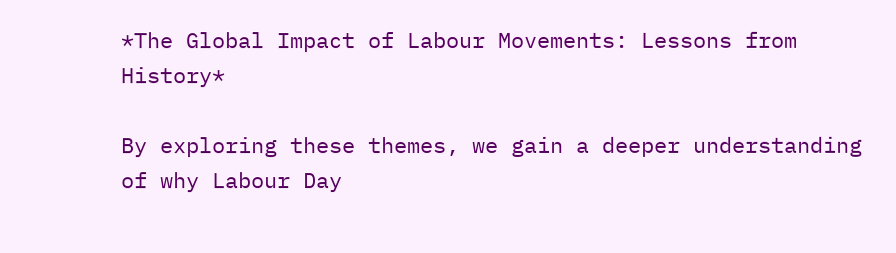*The Global Impact of Labour Movements: Lessons from History*

By exploring these themes, we gain a deeper understanding of why Labour Day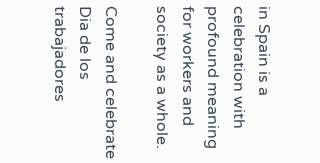in Spain is a celebration with profound meaning for workers and society as a whole.

Come and celebrate Dia de los trabajadores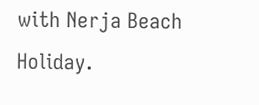with Nerja Beach Holiday.